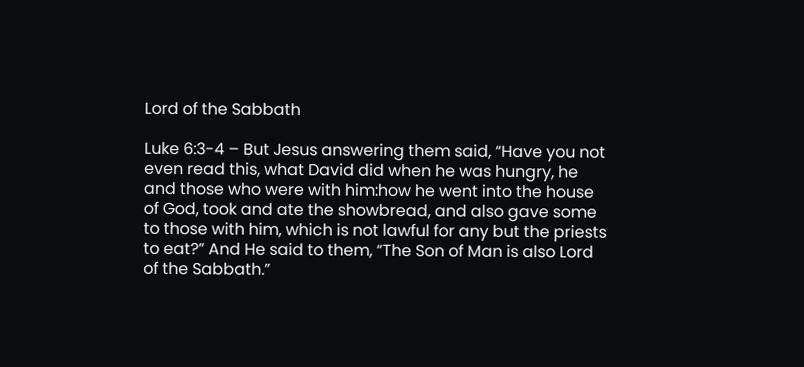Lord of the Sabbath

Luke 6:3-4 – But Jesus answering them said, “Have you not even read this, what David did when he was hungry, he and those who were with him:how he went into the house of God, took and ate the showbread, and also gave some to those with him, which is not lawful for any but the priests to eat?” And He said to them, “The Son of Man is also Lord of the Sabbath.”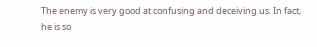The enemy is very good at confusing and deceiving us. In fact, he is so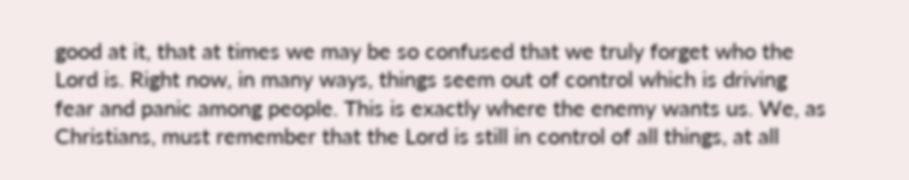good at it, that at times we may be so confused that we truly forget who the Lord is. Right now, in many ways, things seem out of control which is driving fear and panic among people. This is exactly where the enemy wants us. We, as Christians, must remember that the Lord is still in control of all things, at all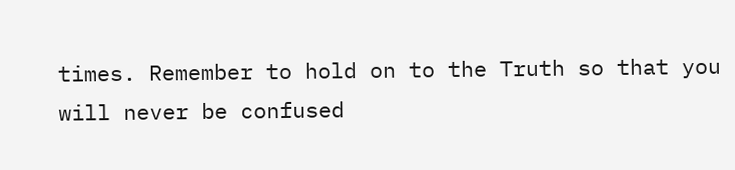times. Remember to hold on to the Truth so that you will never be confused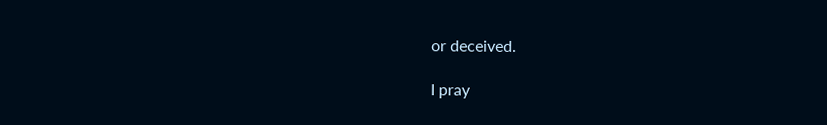or deceived.

I pray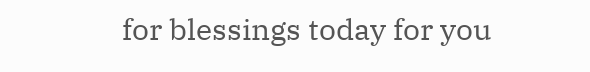for blessings today for you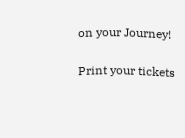on your Journey!

Print your tickets